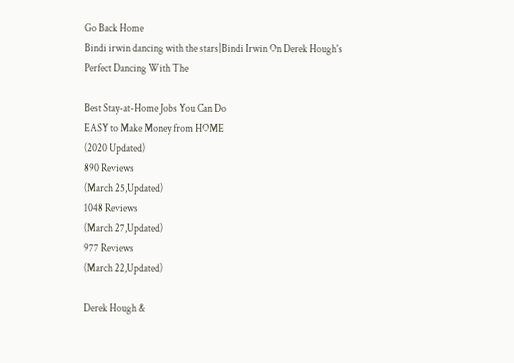Go Back Home
Bindi irwin dancing with the stars|Bindi Irwin On Derek Hough's Perfect Dancing With The

Best Stay-at-Home Jobs You Can Do
EASY to Make Money from HOME
(2020 Updated)
890 Reviews
(March 25,Updated)
1048 Reviews
(March 27,Updated)
977 Reviews
(March 22,Updated)

Derek Hough &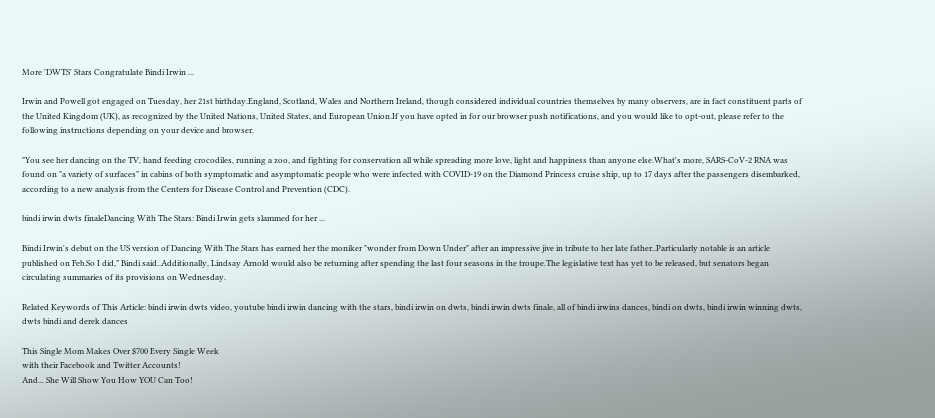More 'DWTS' Stars Congratulate Bindi Irwin ...

Irwin and Powell got engaged on Tuesday, her 21st birthday.England, Scotland, Wales and Northern Ireland, though considered individual countries themselves by many observers, are in fact constituent parts of the United Kingdom (UK), as recognized by the United Nations, United States, and European Union.If you have opted in for our browser push notifications, and you would like to opt-out, please refer to the following instructions depending on your device and browser.

"You see her dancing on the TV, hand feeding crocodiles, running a zoo, and fighting for conservation all while spreading more love, light and happiness than anyone else.What's more, SARS-CoV-2 RNA was found on "a variety of surfaces" in cabins of both symptomatic and asymptomatic people who were infected with COVID-19 on the Diamond Princess cruise ship, up to 17 days after the passengers disembarked, according to a new analysis from the Centers for Disease Control and Prevention (CDC).

bindi irwin dwts finaleDancing With The Stars: Bindi Irwin gets slammed for her ...

Bindi Irwin's debut on the US version of Dancing With The Stars has earned her the moniker "wonder from Down Under" after an impressive jive in tribute to her late father..Particularly notable is an article published on Feb.So I did,” Bindi said..Additionally, Lindsay Arnold would also be returning after spending the last four seasons in the troupe.The legislative text has yet to be released, but senators began circulating summaries of its provisions on Wednesday.

Related Keywords of This Article: bindi irwin dwts video, youtube bindi irwin dancing with the stars, bindi irwin on dwts, bindi irwin dwts finale, all of bindi irwins dances, bindi on dwts, bindi irwin winning dwts, dwts bindi and derek dances

This Single Mom Makes Over $700 Every Single Week
with their Facebook and Twitter Accounts!
And... She Will Show You How YOU Can Too!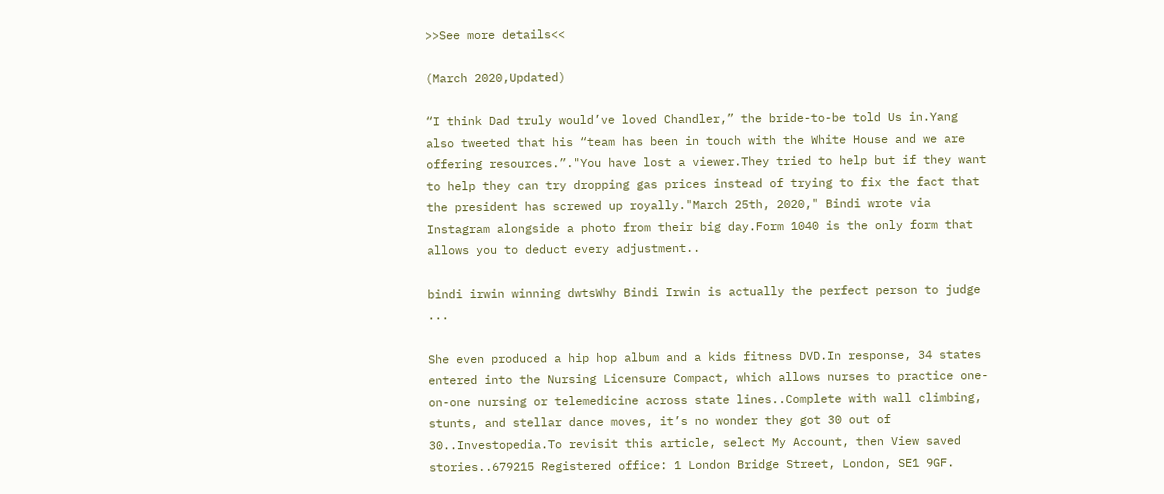>>See more details<<

(March 2020,Updated)

“I think Dad truly would’ve loved Chandler,” the bride-to-be told Us in.Yang also tweeted that his “team has been in touch with the White House and we are offering resources.”."You have lost a viewer.They tried to help but if they want to help they can try dropping gas prices instead of trying to fix the fact that the president has screwed up royally."March 25th, 2020," Bindi wrote via Instagram alongside a photo from their big day.Form 1040 is the only form that allows you to deduct every adjustment..

bindi irwin winning dwtsWhy Bindi Irwin is actually the perfect person to judge ...

She even produced a hip hop album and a kids fitness DVD.In response, 34 states entered into the Nursing Licensure Compact, which allows nurses to practice one-on-one nursing or telemedicine across state lines..Complete with wall climbing, stunts, and stellar dance moves, it’s no wonder they got 30 out of 30..Investopedia.To revisit this article, select My Account, then View saved stories..679215 Registered office: 1 London Bridge Street, London, SE1 9GF.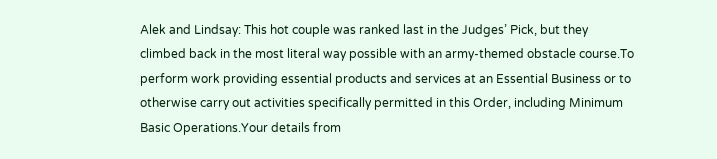Alek and Lindsay: This hot couple was ranked last in the Judges’ Pick, but they climbed back in the most literal way possible with an army-themed obstacle course.To perform work providing essential products and services at an Essential Business or to otherwise carry out activities specifically permitted in this Order, including Minimum Basic Operations.Your details from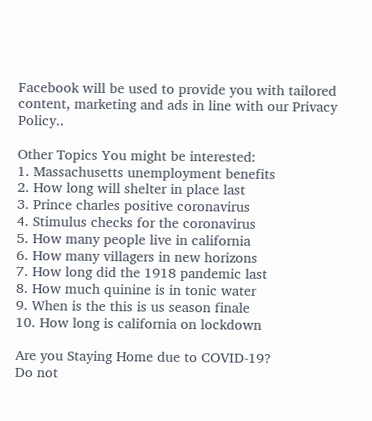Facebook will be used to provide you with tailored content, marketing and ads in line with our Privacy Policy..

Other Topics You might be interested:
1. Massachusetts unemployment benefits
2. How long will shelter in place last
3. Prince charles positive coronavirus
4. Stimulus checks for the coronavirus
5. How many people live in california
6. How many villagers in new horizons
7. How long did the 1918 pandemic last
8. How much quinine is in tonic water
9. When is the this is us season finale
10. How long is california on lockdown

Are you Staying Home due to COVID-19?
Do not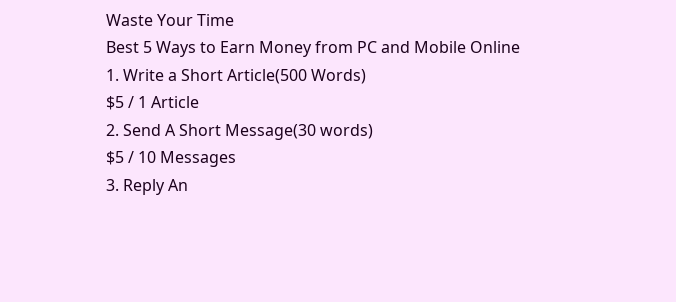Waste Your Time
Best 5 Ways to Earn Money from PC and Mobile Online
1. Write a Short Article(500 Words)
$5 / 1 Article
2. Send A Short Message(30 words)
$5 / 10 Messages
3. Reply An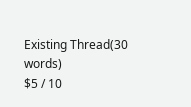Existing Thread(30 words)
$5 / 10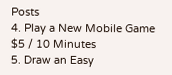Posts
4. Play a New Mobile Game
$5 / 10 Minutes
5. Draw an Easy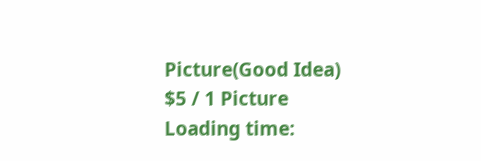Picture(Good Idea)
$5 / 1 Picture
Loading time: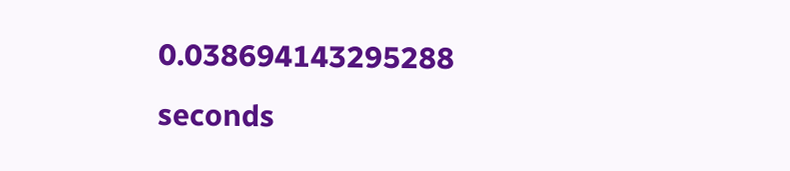0.038694143295288 seconds